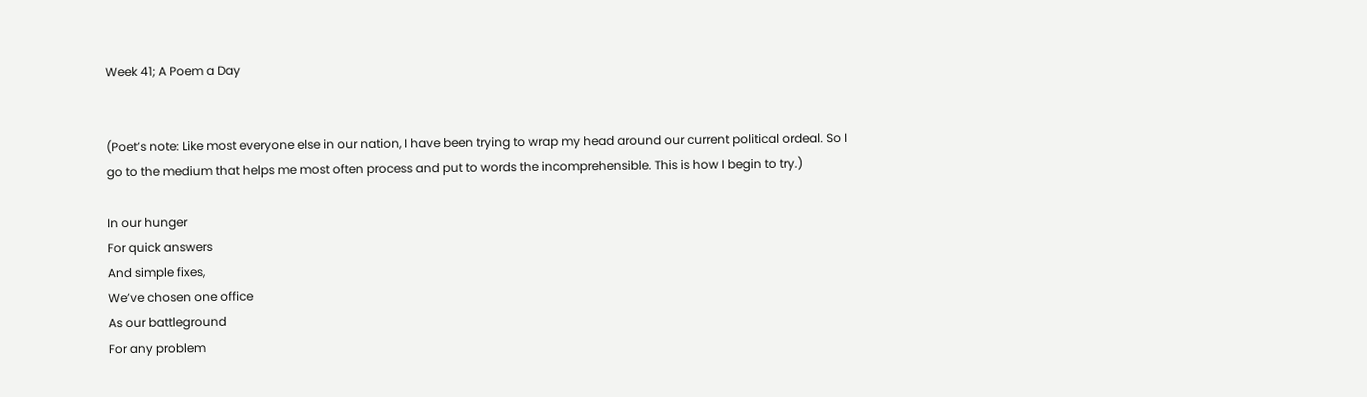Week 41; A Poem a Day


(Poet’s note: Like most everyone else in our nation, I have been trying to wrap my head around our current political ordeal. So I go to the medium that helps me most often process and put to words the incomprehensible. This is how I begin to try.)

In our hunger
For quick answers
And simple fixes,
We’ve chosen one office
As our battleground
For any problem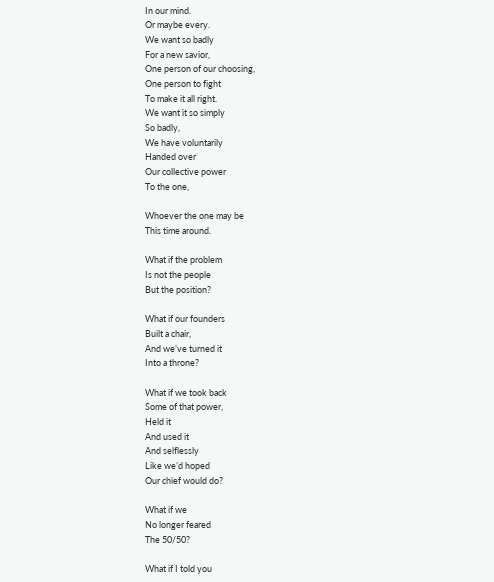In our mind.
Or maybe every.
We want so badly
For a new savior,
One person of our choosing,
One person to fight
To make it all right.
We want it so simply
So badly,
We have voluntarily
Handed over
Our collective power
To the one,

Whoever the one may be
This time around.

What if the problem
Is not the people
But the position?

What if our founders
Built a chair,
And we’ve turned it
Into a throne?

What if we took back
Some of that power,
Held it
And used it
And selflessly
Like we’d hoped
Our chief would do?

What if we
No longer feared
The 50/50?

What if I told you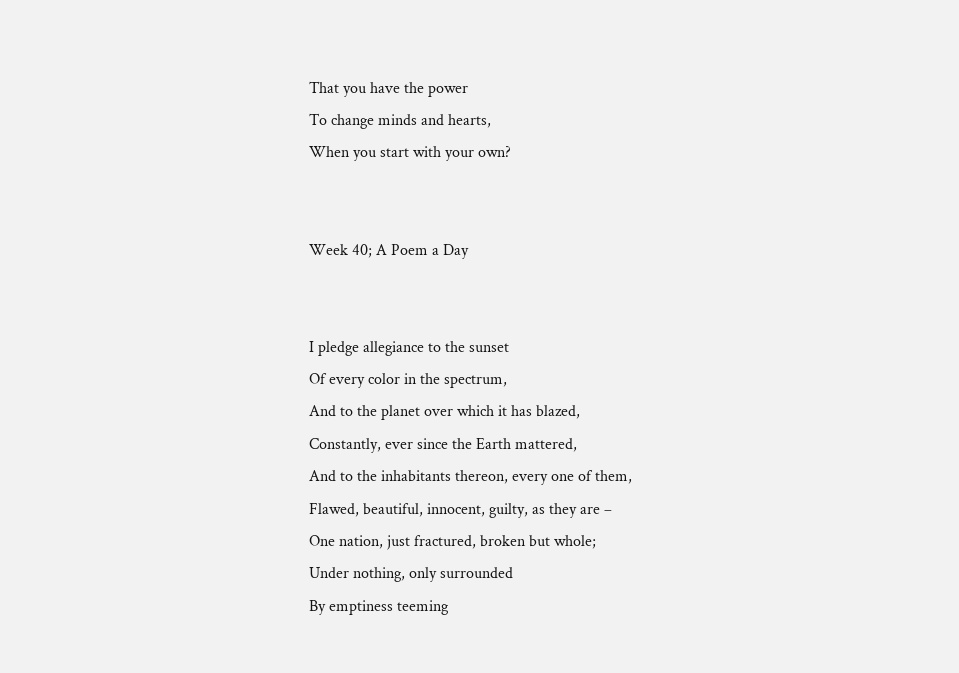That you have the power
To change minds and hearts,
When you start with your own?


Week 40; A Poem a Day


I pledge allegiance to the sunset
Of every color in the spectrum,
And to the planet over which it has blazed,
Constantly, ever since the Earth mattered,
And to the inhabitants thereon, every one of them,
Flawed, beautiful, innocent, guilty, as they are –
One nation, just fractured, broken but whole;
Under nothing, only surrounded
By emptiness teeming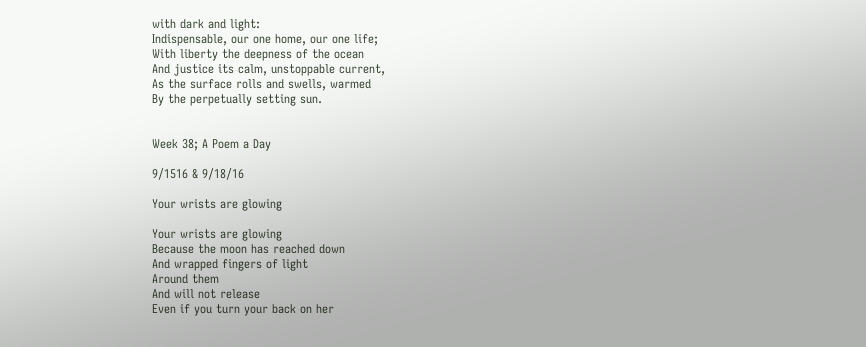with dark and light:
Indispensable, our one home, our one life;
With liberty the deepness of the ocean
And justice its calm, unstoppable current,
As the surface rolls and swells, warmed
By the perpetually setting sun.


Week 38; A Poem a Day

9/1516 & 9/18/16

Your wrists are glowing

Your wrists are glowing
Because the moon has reached down
And wrapped fingers of light
Around them
And will not release
Even if you turn your back on her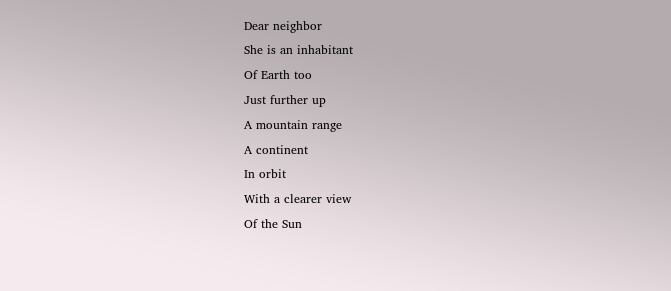Dear neighbor
She is an inhabitant
Of Earth too
Just further up
A mountain range
A continent
In orbit
With a clearer view
Of the Sun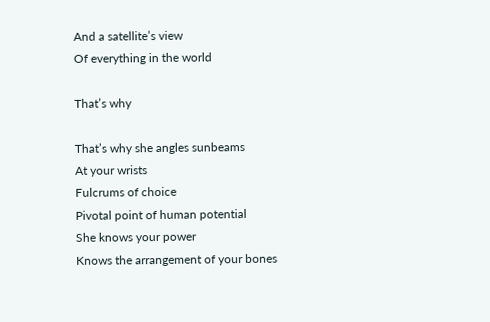And a satellite’s view
Of everything in the world

That’s why

That’s why she angles sunbeams
At your wrists
Fulcrums of choice
Pivotal point of human potential
She knows your power
Knows the arrangement of your bones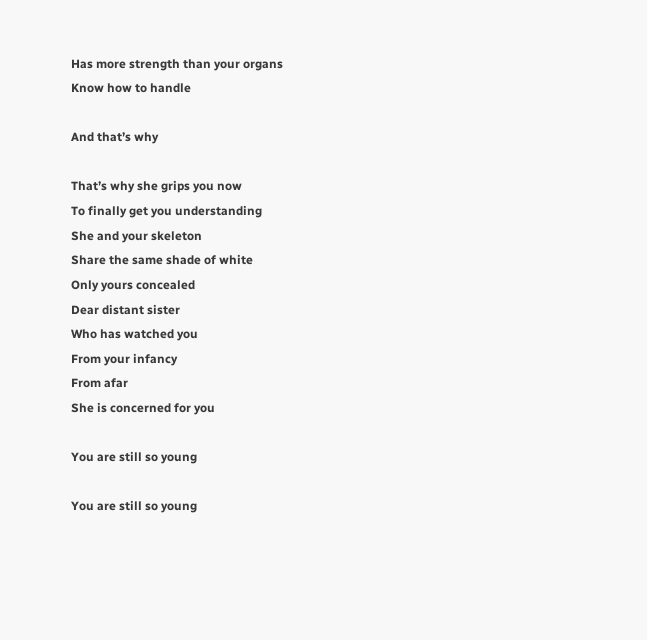Has more strength than your organs
Know how to handle

And that’s why

That’s why she grips you now
To finally get you understanding
She and your skeleton
Share the same shade of white
Only yours concealed
Dear distant sister
Who has watched you
From your infancy
From afar
She is concerned for you

You are still so young

You are still so young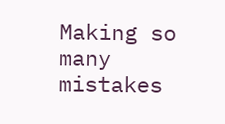Making so many mistakes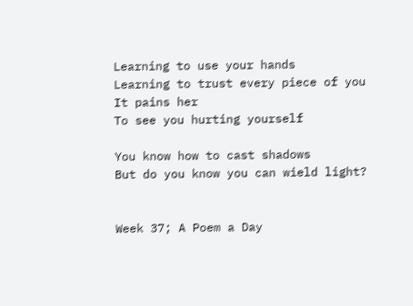Learning to use your hands
Learning to trust every piece of you
It pains her
To see you hurting yourself

You know how to cast shadows
But do you know you can wield light?


Week 37; A Poem a Day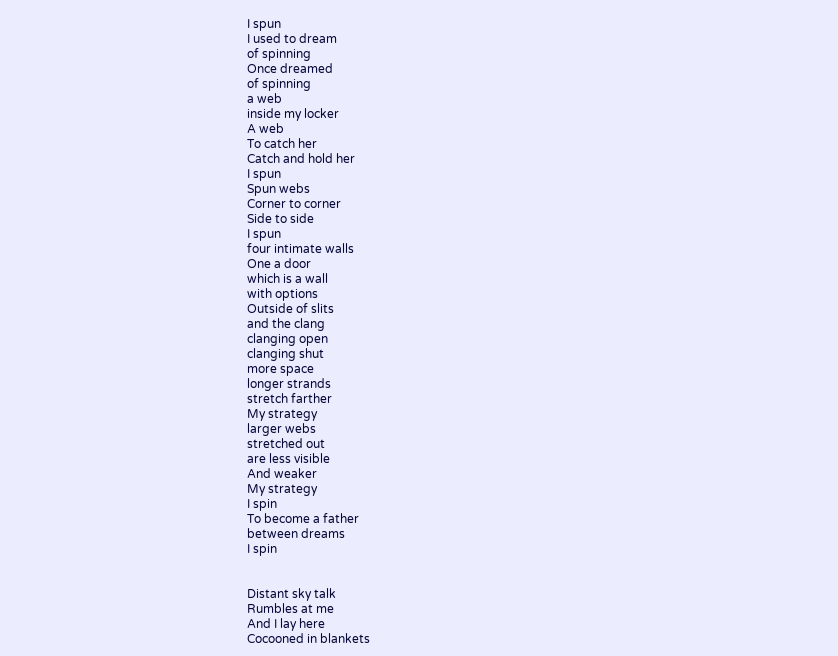I spun
I used to dream
of spinning
Once dreamed
of spinning
a web
inside my locker
A web
To catch her
Catch and hold her
I spun
Spun webs
Corner to corner
Side to side
I spun
four intimate walls
One a door
which is a wall
with options
Outside of slits
and the clang
clanging open
clanging shut
more space
longer strands
stretch farther
My strategy
larger webs
stretched out
are less visible
And weaker
My strategy
I spin
To become a father
between dreams
I spin


Distant sky talk
Rumbles at me
And I lay here
Cocooned in blankets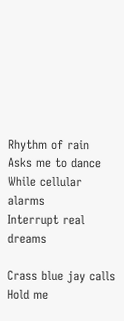Rhythm of rain
Asks me to dance
While cellular alarms
Interrupt real dreams

Crass blue jay calls
Hold me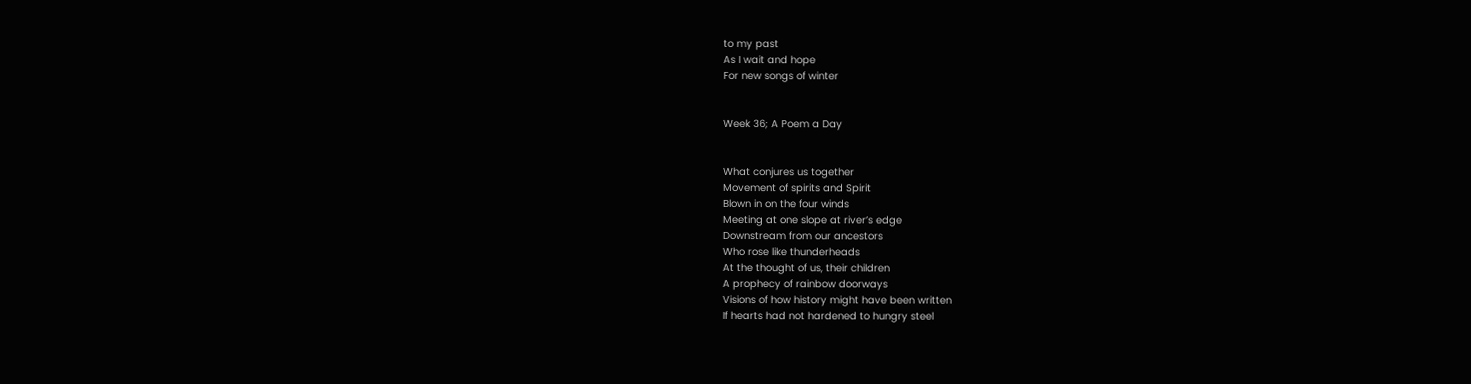to my past
As I wait and hope
For new songs of winter


Week 36; A Poem a Day


What conjures us together
Movement of spirits and Spirit
Blown in on the four winds
Meeting at one slope at river’s edge
Downstream from our ancestors
Who rose like thunderheads
At the thought of us, their children
A prophecy of rainbow doorways
Visions of how history might have been written
If hearts had not hardened to hungry steel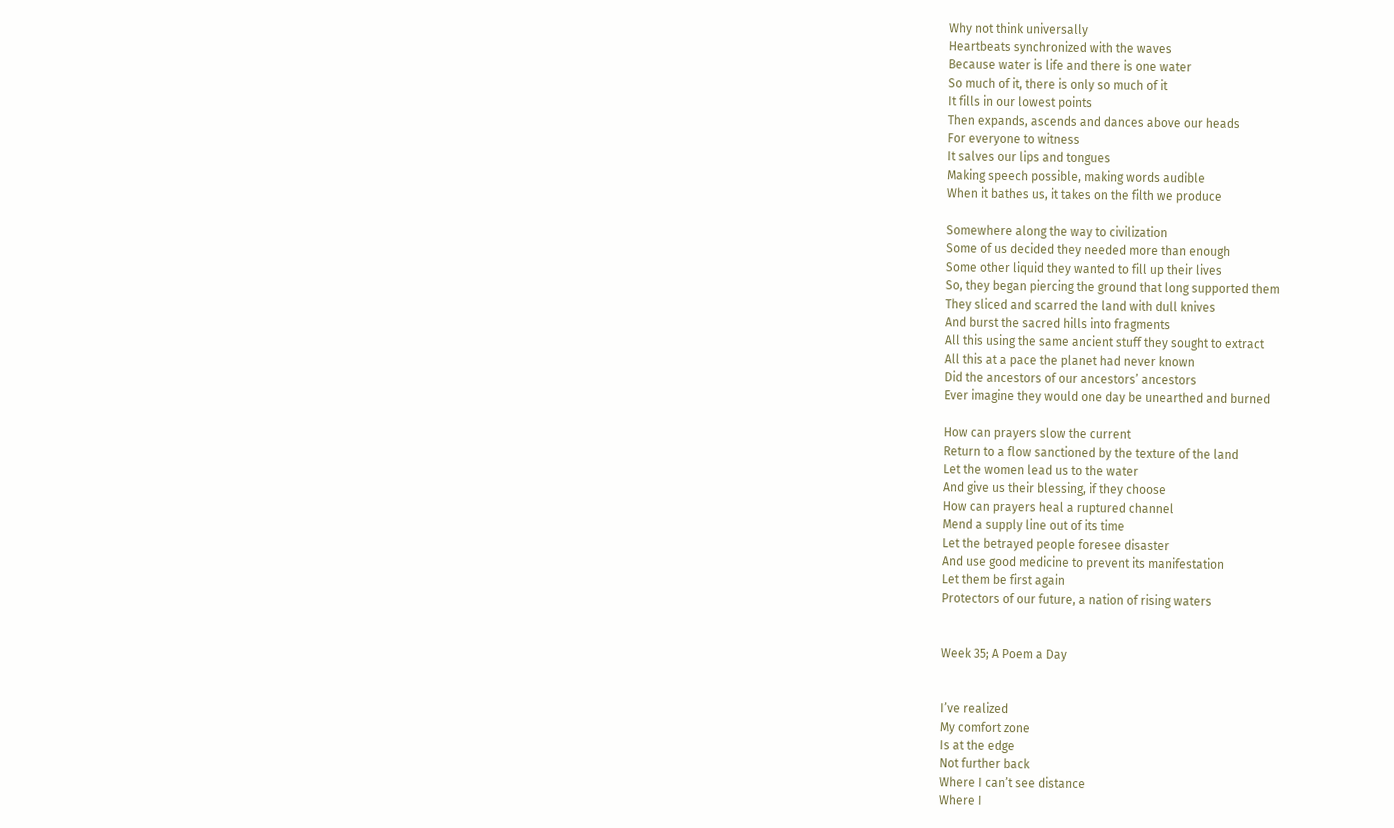Why not think universally
Heartbeats synchronized with the waves
Because water is life and there is one water
So much of it, there is only so much of it
It fills in our lowest points
Then expands, ascends and dances above our heads
For everyone to witness
It salves our lips and tongues
Making speech possible, making words audible
When it bathes us, it takes on the filth we produce

Somewhere along the way to civilization
Some of us decided they needed more than enough
Some other liquid they wanted to fill up their lives
So, they began piercing the ground that long supported them
They sliced and scarred the land with dull knives
And burst the sacred hills into fragments
All this using the same ancient stuff they sought to extract
All this at a pace the planet had never known
Did the ancestors of our ancestors’ ancestors
Ever imagine they would one day be unearthed and burned

How can prayers slow the current
Return to a flow sanctioned by the texture of the land
Let the women lead us to the water
And give us their blessing, if they choose
How can prayers heal a ruptured channel
Mend a supply line out of its time
Let the betrayed people foresee disaster
And use good medicine to prevent its manifestation
Let them be first again
Protectors of our future, a nation of rising waters


Week 35; A Poem a Day


I’ve realized
My comfort zone
Is at the edge
Not further back
Where I can’t see distance
Where I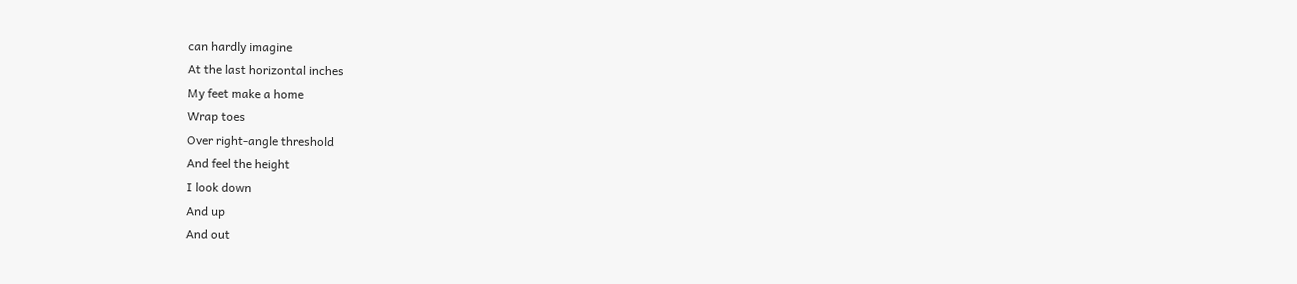can hardly imagine
At the last horizontal inches
My feet make a home
Wrap toes
Over right-angle threshold
And feel the height
I look down
And up
And out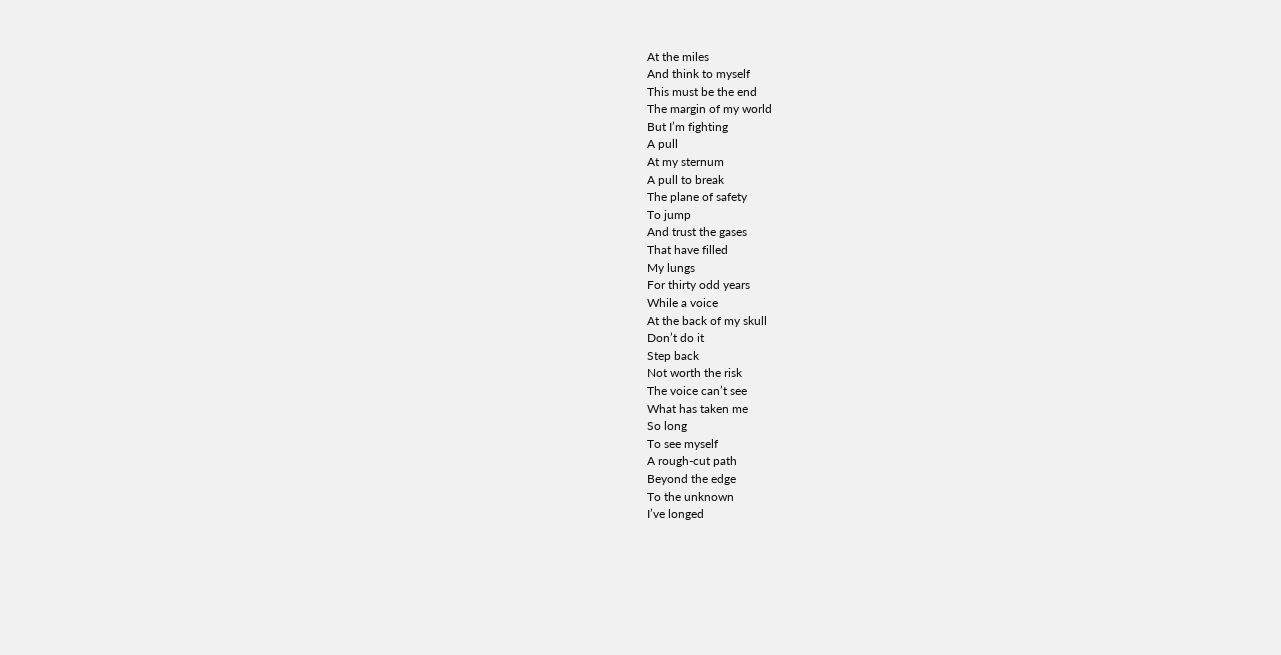At the miles
And think to myself
This must be the end
The margin of my world
But I’m fighting
A pull
At my sternum
A pull to break
The plane of safety
To jump
And trust the gases
That have filled
My lungs
For thirty odd years
While a voice
At the back of my skull
Don’t do it
Step back
Not worth the risk
The voice can’t see
What has taken me
So long
To see myself
A rough-cut path
Beyond the edge
To the unknown
I’ve longed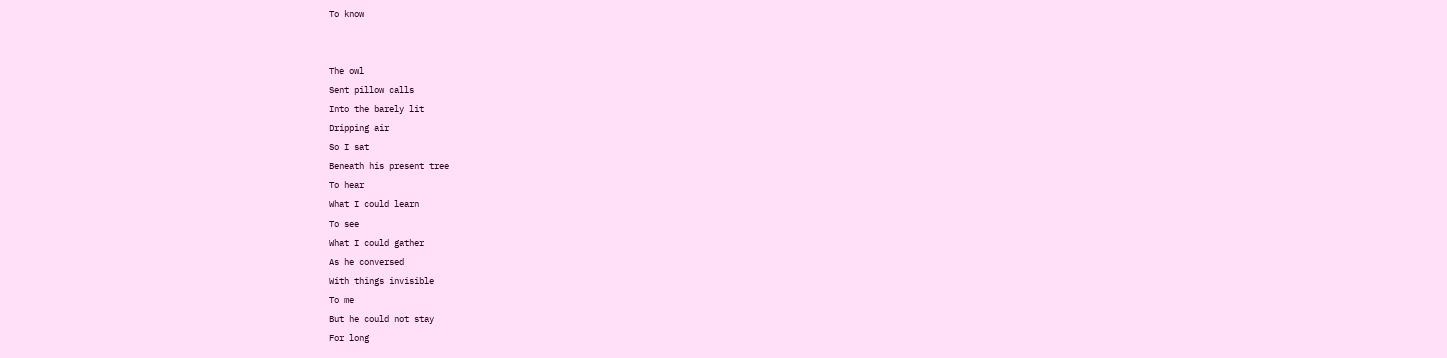To know


The owl
Sent pillow calls
Into the barely lit
Dripping air
So I sat
Beneath his present tree
To hear
What I could learn
To see
What I could gather
As he conversed
With things invisible
To me
But he could not stay
For long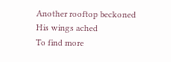Another rooftop beckoned
His wings ached
To find more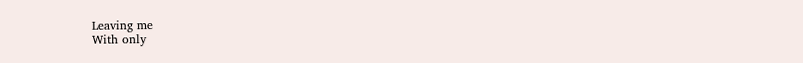Leaving me
With only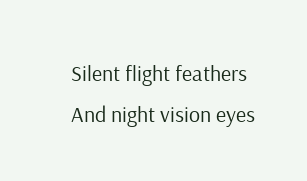Silent flight feathers
And night vision eyes